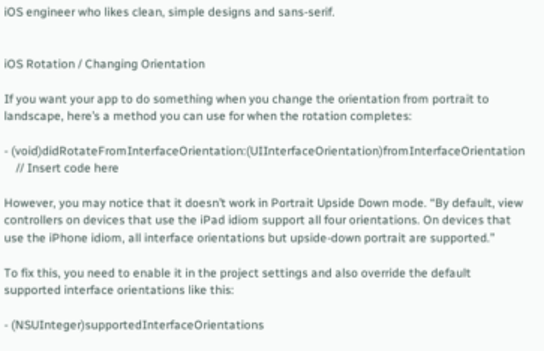iOS engineer who likes clean, simple designs and sans-serif.


iOS Rotation / Changing Orientation

If you want your app to do something when you change the orientation from portrait to landscape, here’s a method you can use for when the rotation completes:

- (void)didRotateFromInterfaceOrientation:(UIInterfaceOrientation)fromInterfaceOrientation
    // Insert code here

However, you may notice that it doesn’t work in Portrait Upside Down mode. “By default, view controllers on devices that use the iPad idiom support all four orientations. On devices that use the iPhone idiom, all interface orientations but upside-down portrait are supported.”

To fix this, you need to enable it in the project settings and also override the default supported interface orientations like this:

- (NSUInteger)supportedInterfaceOrientations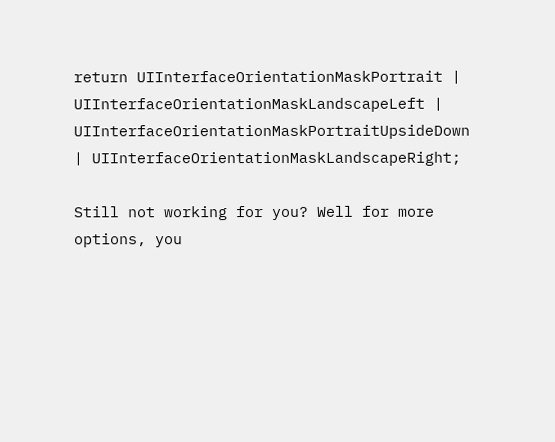return UIInterfaceOrientationMaskPortrait | UIInterfaceOrientationMaskLandscapeLeft | UIInterfaceOrientationMaskPortraitUpsideDown | UIInterfaceOrientationMaskLandscapeRight;

Still not working for you? Well for more options, you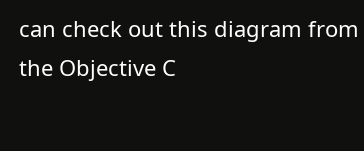can check out this diagram from the Objective C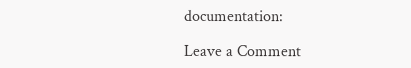documentation:

Leave a Comment